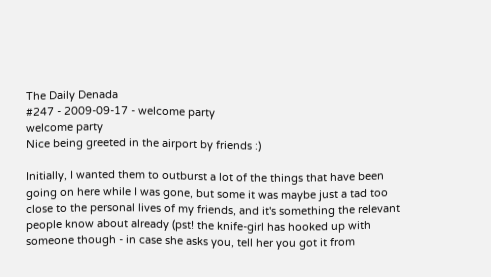The Daily Denada
#247 - 2009-09-17 - welcome party
welcome party
Nice being greeted in the airport by friends :)

Initially, I wanted them to outburst a lot of the things that have been going on here while I was gone, but some it was maybe just a tad too close to the personal lives of my friends, and it's something the relevant people know about already (pst! the knife-girl has hooked up with someone though - in case she asks you, tell her you got it from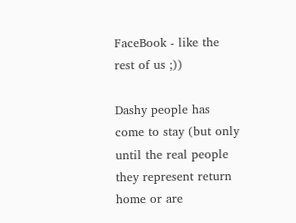FaceBook - like the rest of us ;))

Dashy people has come to stay (but only until the real people they represent return home or are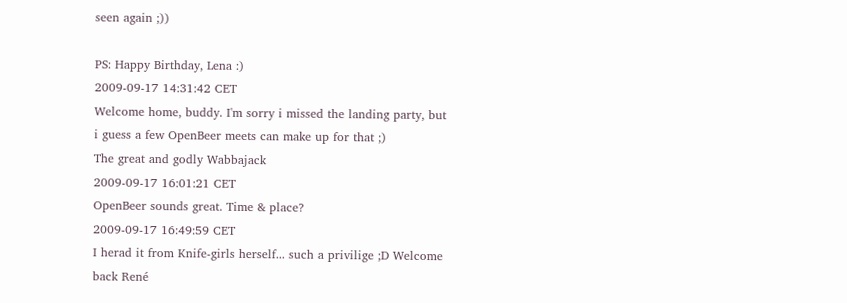seen again ;))

PS: Happy Birthday, Lena :)
2009-09-17 14:31:42 CET
Welcome home, buddy. I'm sorry i missed the landing party, but i guess a few OpenBeer meets can make up for that ;)
The great and godly Wabbajack
2009-09-17 16:01:21 CET
OpenBeer sounds great. Time & place?
2009-09-17 16:49:59 CET
I herad it from Knife-girls herself... such a privilige ;D Welcome back René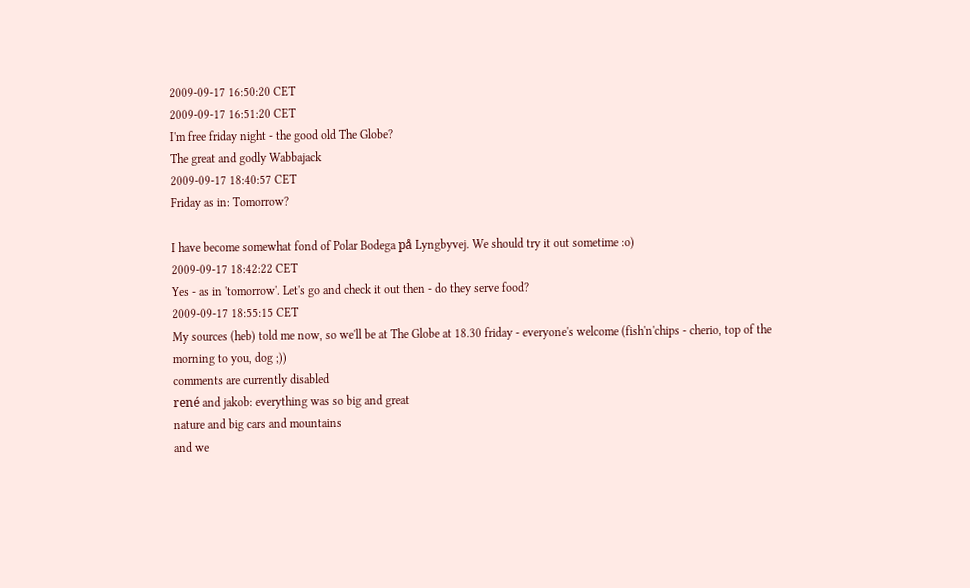2009-09-17 16:50:20 CET
2009-09-17 16:51:20 CET
I'm free friday night - the good old The Globe?
The great and godly Wabbajack
2009-09-17 18:40:57 CET
Friday as in: Tomorrow?

I have become somewhat fond of Polar Bodega på Lyngbyvej. We should try it out sometime :o)
2009-09-17 18:42:22 CET
Yes - as in 'tomorrow'. Let's go and check it out then - do they serve food?
2009-09-17 18:55:15 CET
My sources (heb) told me now, so we'll be at The Globe at 18.30 friday - everyone's welcome (fish'n'chips - cherio, top of the morning to you, dog ;))
comments are currently disabled
rené and jakob: everything was so big and great
nature and big cars and mountains
and we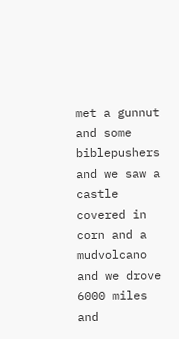met a gunnut and some
biblepushers and we saw a castle
covered in corn and a mudvolcano
and we drove 6000 miles and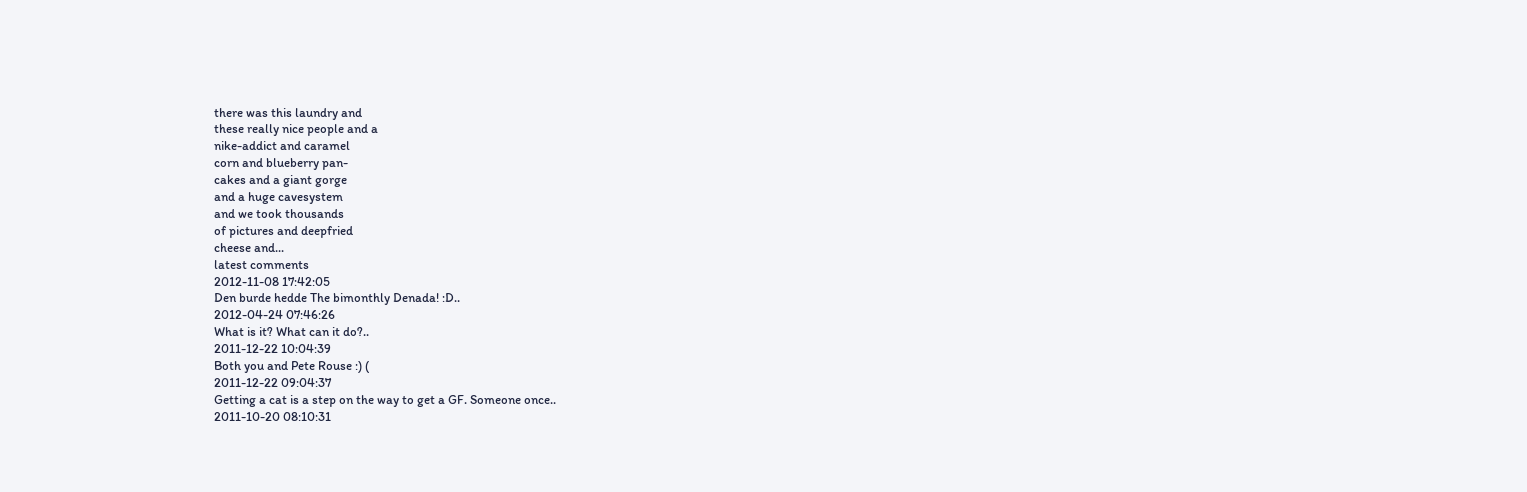there was this laundry and
these really nice people and a
nike-addict and caramel
corn and blueberry pan-
cakes and a giant gorge
and a huge cavesystem
and we took thousands
of pictures and deepfried
cheese and...
latest comments
2012-11-08 17:42:05
Den burde hedde The bimonthly Denada! :D..
2012-04-24 07:46:26
What is it? What can it do?..
2011-12-22 10:04:39
Both you and Pete Rouse :) (
2011-12-22 09:04:37
Getting a cat is a step on the way to get a GF. Someone once..
2011-10-20 08:10:31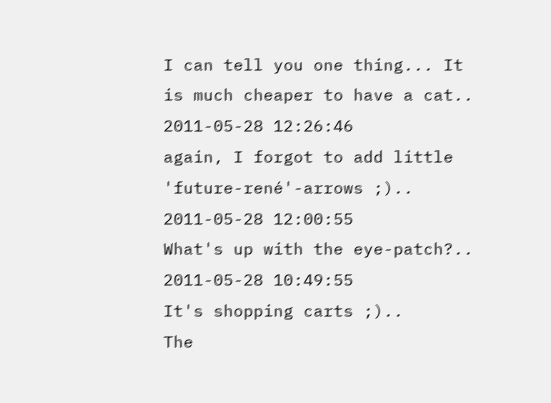I can tell you one thing... It is much cheaper to have a cat..
2011-05-28 12:26:46
again, I forgot to add little 'future-rené'-arrows ;)..
2011-05-28 12:00:55
What's up with the eye-patch?..
2011-05-28 10:49:55
It's shopping carts ;)..
The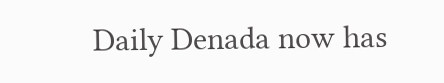Daily Denada now has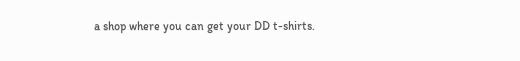a shop where you can get your DD t-shirts.